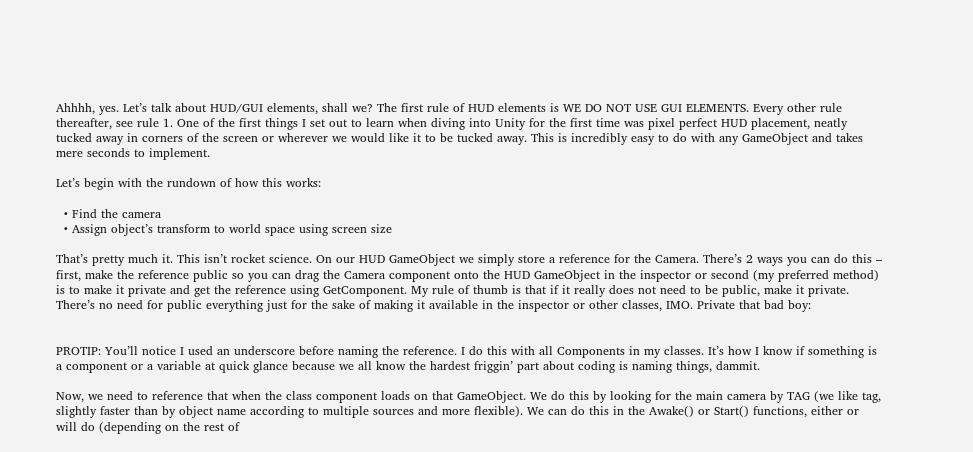Ahhhh, yes. Let’s talk about HUD/GUI elements, shall we? The first rule of HUD elements is WE DO NOT USE GUI ELEMENTS. Every other rule thereafter, see rule 1. One of the first things I set out to learn when diving into Unity for the first time was pixel perfect HUD placement, neatly tucked away in corners of the screen or wherever we would like it to be tucked away. This is incredibly easy to do with any GameObject and takes mere seconds to implement.

Let’s begin with the rundown of how this works:

  • Find the camera
  • Assign object’s transform to world space using screen size

That’s pretty much it. This isn’t rocket science. On our HUD GameObject we simply store a reference for the Camera. There’s 2 ways you can do this – first, make the reference public so you can drag the Camera component onto the HUD GameObject in the inspector or second (my preferred method) is to make it private and get the reference using GetComponent. My rule of thumb is that if it really does not need to be public, make it private. There’s no need for public everything just for the sake of making it available in the inspector or other classes, IMO. Private that bad boy:


PROTIP: You’ll notice I used an underscore before naming the reference. I do this with all Components in my classes. It’s how I know if something is a component or a variable at quick glance because we all know the hardest friggin’ part about coding is naming things, dammit.

Now, we need to reference that when the class component loads on that GameObject. We do this by looking for the main camera by TAG (we like tag, slightly faster than by object name according to multiple sources and more flexible). We can do this in the Awake() or Start() functions, either or will do (depending on the rest of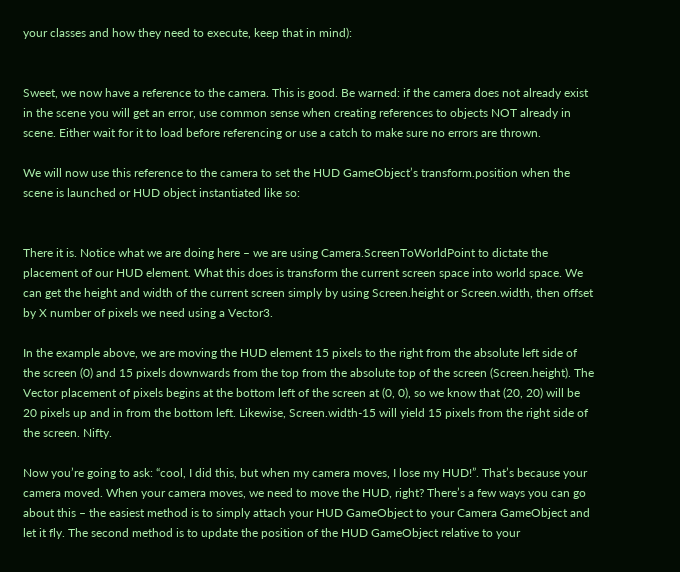your classes and how they need to execute, keep that in mind):


Sweet, we now have a reference to the camera. This is good. Be warned: if the camera does not already exist in the scene you will get an error, use common sense when creating references to objects NOT already in scene. Either wait for it to load before referencing or use a catch to make sure no errors are thrown.

We will now use this reference to the camera to set the HUD GameObject’s transform.position when the scene is launched or HUD object instantiated like so:


There it is. Notice what we are doing here – we are using Camera.ScreenToWorldPoint to dictate the placement of our HUD element. What this does is transform the current screen space into world space. We can get the height and width of the current screen simply by using Screen.height or Screen.width, then offset by X number of pixels we need using a Vector3.

In the example above, we are moving the HUD element 15 pixels to the right from the absolute left side of the screen (0) and 15 pixels downwards from the top from the absolute top of the screen (Screen.height). The Vector placement of pixels begins at the bottom left of the screen at (0, 0), so we know that (20, 20) will be 20 pixels up and in from the bottom left. Likewise, Screen.width-15 will yield 15 pixels from the right side of the screen. Nifty.

Now you’re going to ask: “cool, I did this, but when my camera moves, I lose my HUD!”. That’s because your camera moved. When your camera moves, we need to move the HUD, right? There’s a few ways you can go about this – the easiest method is to simply attach your HUD GameObject to your Camera GameObject and let it fly. The second method is to update the position of the HUD GameObject relative to your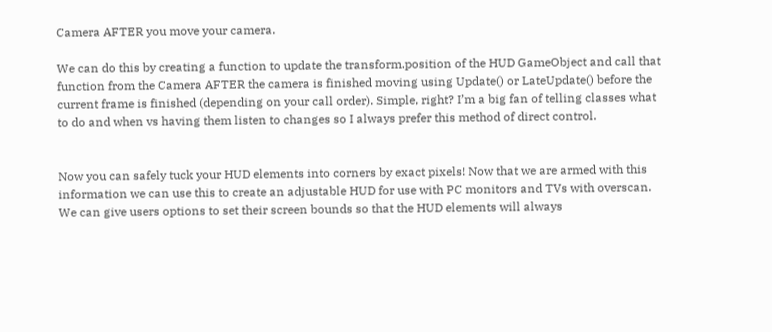Camera AFTER you move your camera.

We can do this by creating a function to update the transform.position of the HUD GameObject and call that function from the Camera AFTER the camera is finished moving using Update() or LateUpdate() before the current frame is finished (depending on your call order). Simple, right? I’m a big fan of telling classes what to do and when vs having them listen to changes so I always prefer this method of direct control.


Now you can safely tuck your HUD elements into corners by exact pixels! Now that we are armed with this information we can use this to create an adjustable HUD for use with PC monitors and TVs with overscan. We can give users options to set their screen bounds so that the HUD elements will always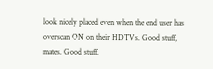look nicely placed even when the end user has overscan ON on their HDTVs. Good stuff, mates. Good stuff.